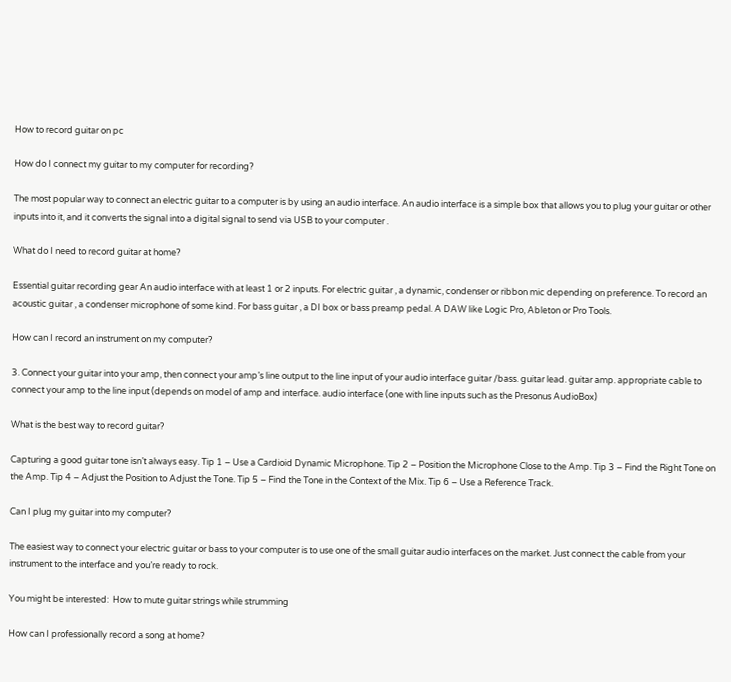How to record guitar on pc

How do I connect my guitar to my computer for recording?

The most popular way to connect an electric guitar to a computer is by using an audio interface. An audio interface is a simple box that allows you to plug your guitar or other inputs into it, and it converts the signal into a digital signal to send via USB to your computer .

What do I need to record guitar at home?

Essential guitar recording gear An audio interface with at least 1 or 2 inputs. For electric guitar , a dynamic, condenser or ribbon mic depending on preference. To record an acoustic guitar , a condenser microphone of some kind. For bass guitar , a DI box or bass preamp pedal. A DAW like Logic Pro, Ableton or Pro Tools.

How can I record an instrument on my computer?

3. Connect your guitar into your amp, then connect your amp’s line output to the line input of your audio interface guitar /bass. guitar lead. guitar amp. appropriate cable to connect your amp to the line input (depends on model of amp and interface. audio interface (one with line inputs such as the Presonus AudioBox)

What is the best way to record guitar?

Capturing a good guitar tone isn’t always easy. Tip 1 – Use a Cardioid Dynamic Microphone. Tip 2 – Position the Microphone Close to the Amp. Tip 3 – Find the Right Tone on the Amp. Tip 4 – Adjust the Position to Adjust the Tone. Tip 5 – Find the Tone in the Context of the Mix. Tip 6 – Use a Reference Track.

Can I plug my guitar into my computer?

The easiest way to connect your electric guitar or bass to your computer is to use one of the small guitar audio interfaces on the market. Just connect the cable from your instrument to the interface and you’re ready to rock.

You might be interested:  How to mute guitar strings while strumming

How can I professionally record a song at home?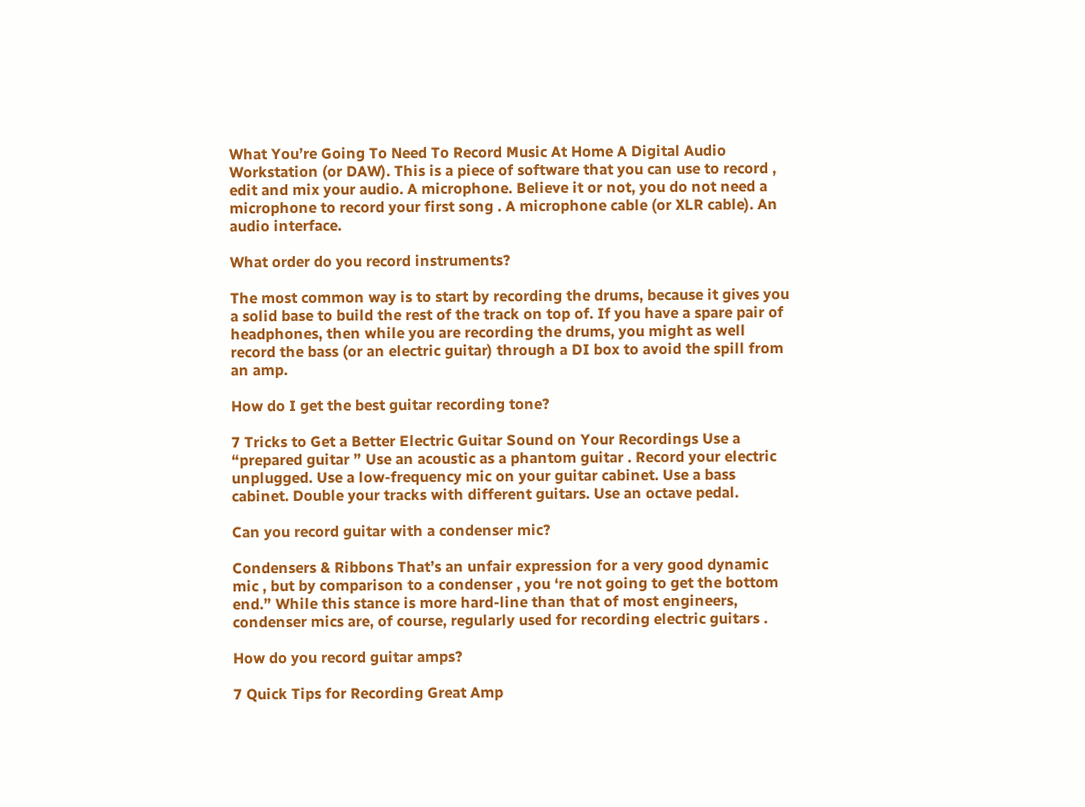What You’re Going To Need To Record Music At Home A Digital Audio Workstation (or DAW). This is a piece of software that you can use to record , edit and mix your audio. A microphone. Believe it or not, you do not need a microphone to record your first song . A microphone cable (or XLR cable). An audio interface.

What order do you record instruments?

The most common way is to start by recording the drums, because it gives you a solid base to build the rest of the track on top of. If you have a spare pair of headphones, then while you are recording the drums, you might as well record the bass (or an electric guitar) through a DI box to avoid the spill from an amp.

How do I get the best guitar recording tone?

7 Tricks to Get a Better Electric Guitar Sound on Your Recordings Use a “prepared guitar ” Use an acoustic as a phantom guitar . Record your electric unplugged. Use a low-frequency mic on your guitar cabinet. Use a bass cabinet. Double your tracks with different guitars. Use an octave pedal.

Can you record guitar with a condenser mic?

Condensers & Ribbons That’s an unfair expression for a very good dynamic mic , but by comparison to a condenser , you ‘re not going to get the bottom end.” While this stance is more hard-line than that of most engineers, condenser mics are, of course, regularly used for recording electric guitars .

How do you record guitar amps?

7 Quick Tips for Recording Great Amp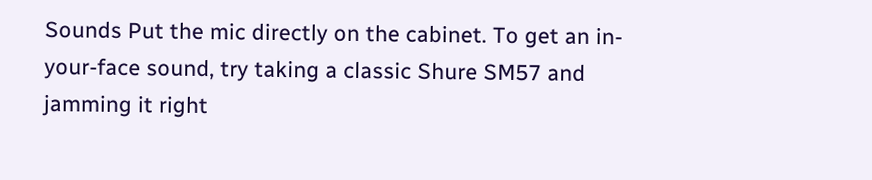Sounds Put the mic directly on the cabinet. To get an in-your-face sound, try taking a classic Shure SM57 and jamming it right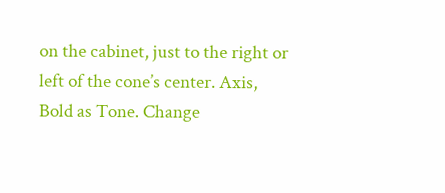on the cabinet, just to the right or left of the cone’s center. Axis, Bold as Tone. Change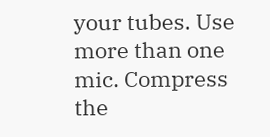your tubes. Use more than one mic. Compress the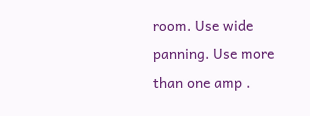room. Use wide panning. Use more than one amp .